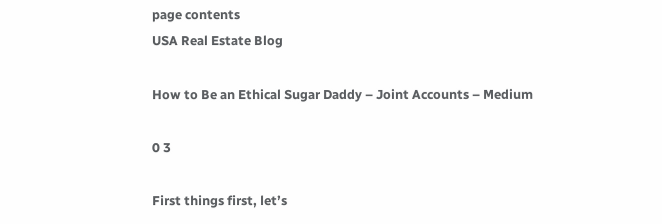page contents
USA Real Estate Blog

How to Be an Ethical Sugar Daddy – Joint Accounts – Medium

0 3

First things first, let’s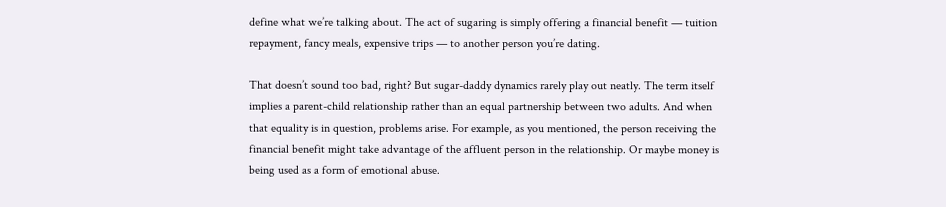define what we’re talking about. The act of sugaring is simply offering a financial benefit — tuition repayment, fancy meals, expensive trips — to another person you’re dating.

That doesn’t sound too bad, right? But sugar-daddy dynamics rarely play out neatly. The term itself implies a parent-child relationship rather than an equal partnership between two adults. And when that equality is in question, problems arise. For example, as you mentioned, the person receiving the financial benefit might take advantage of the affluent person in the relationship. Or maybe money is being used as a form of emotional abuse.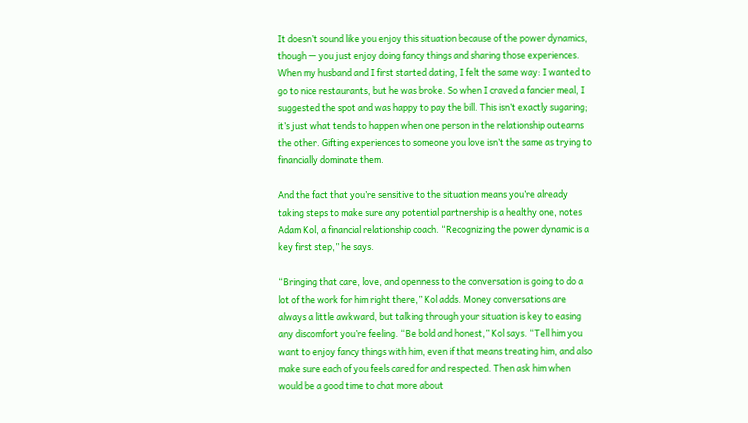It doesn’t sound like you enjoy this situation because of the power dynamics, though — you just enjoy doing fancy things and sharing those experiences. When my husband and I first started dating, I felt the same way: I wanted to go to nice restaurants, but he was broke. So when I craved a fancier meal, I suggested the spot and was happy to pay the bill. This isn’t exactly sugaring; it’s just what tends to happen when one person in the relationship outearns the other. Gifting experiences to someone you love isn’t the same as trying to financially dominate them.

And the fact that you’re sensitive to the situation means you’re already taking steps to make sure any potential partnership is a healthy one, notes Adam Kol, a financial relationship coach. “Recognizing the power dynamic is a key first step,” he says.

“Bringing that care, love, and openness to the conversation is going to do a lot of the work for him right there,” Kol adds. Money conversations are always a little awkward, but talking through your situation is key to easing any discomfort you’re feeling. “Be bold and honest,” Kol says. “Tell him you want to enjoy fancy things with him, even if that means treating him, and also make sure each of you feels cared for and respected. Then ask him when would be a good time to chat more about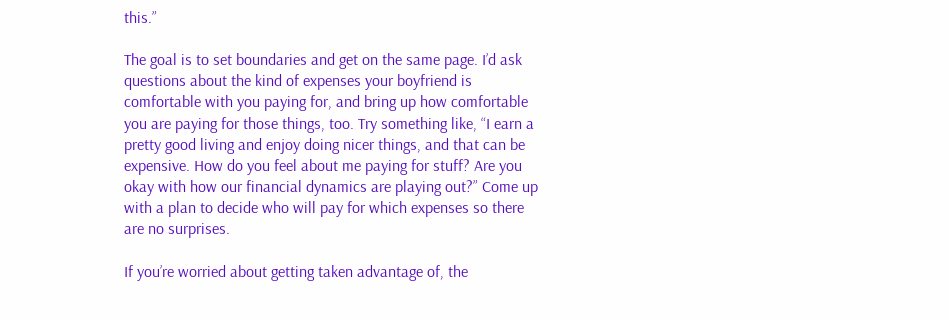this.”

The goal is to set boundaries and get on the same page. I’d ask questions about the kind of expenses your boyfriend is comfortable with you paying for, and bring up how comfortable you are paying for those things, too. Try something like, “I earn a pretty good living and enjoy doing nicer things, and that can be expensive. How do you feel about me paying for stuff? Are you okay with how our financial dynamics are playing out?” Come up with a plan to decide who will pay for which expenses so there are no surprises.

If you’re worried about getting taken advantage of, the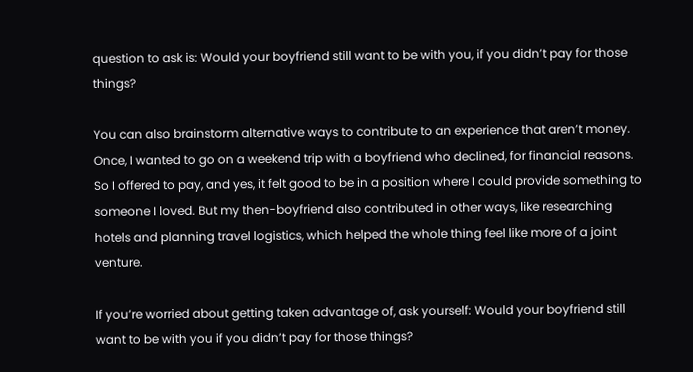question to ask is: Would your boyfriend still want to be with you, if you didn’t pay for those things?

You can also brainstorm alternative ways to contribute to an experience that aren’t money. Once, I wanted to go on a weekend trip with a boyfriend who declined, for financial reasons. So I offered to pay, and yes, it felt good to be in a position where I could provide something to someone I loved. But my then-boyfriend also contributed in other ways, like researching hotels and planning travel logistics, which helped the whole thing feel like more of a joint venture.

If you’re worried about getting taken advantage of, ask yourself: Would your boyfriend still want to be with you if you didn’t pay for those things?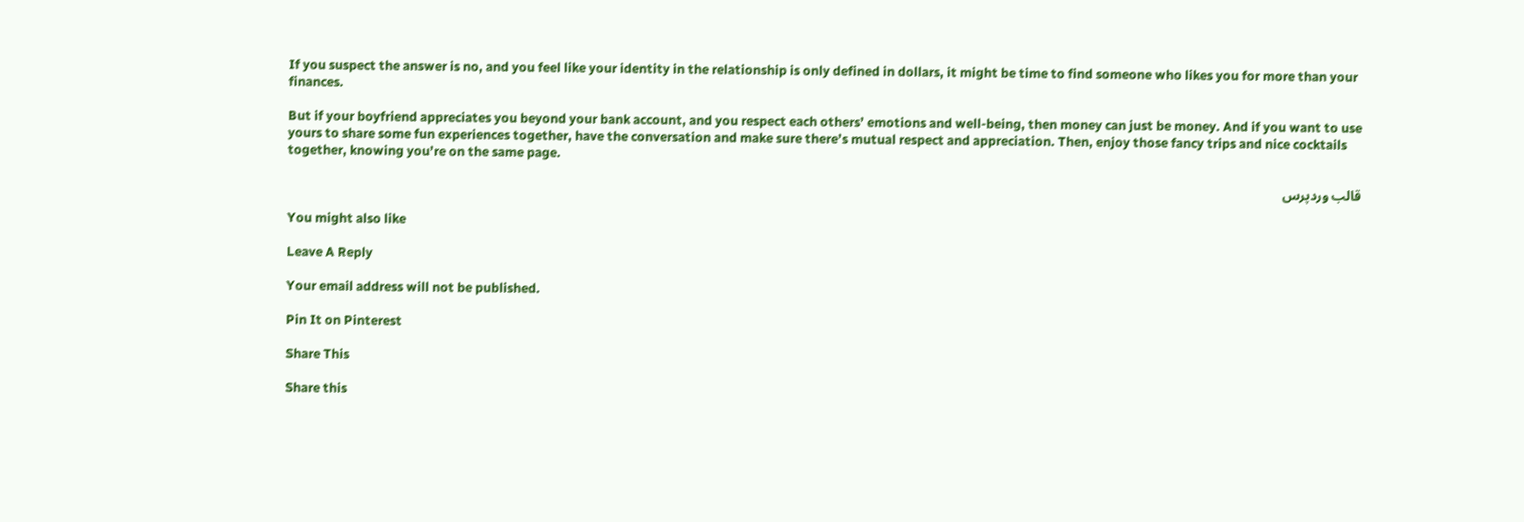If you suspect the answer is no, and you feel like your identity in the relationship is only defined in dollars, it might be time to find someone who likes you for more than your finances.

But if your boyfriend appreciates you beyond your bank account, and you respect each others’ emotions and well-being, then money can just be money. And if you want to use yours to share some fun experiences together, have the conversation and make sure there’s mutual respect and appreciation. Then, enjoy those fancy trips and nice cocktails together, knowing you’re on the same page.

قالب وردپرس

You might also like

Leave A Reply

Your email address will not be published.

Pin It on Pinterest

Share This

Share this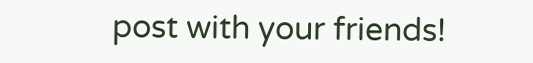post with your friends!